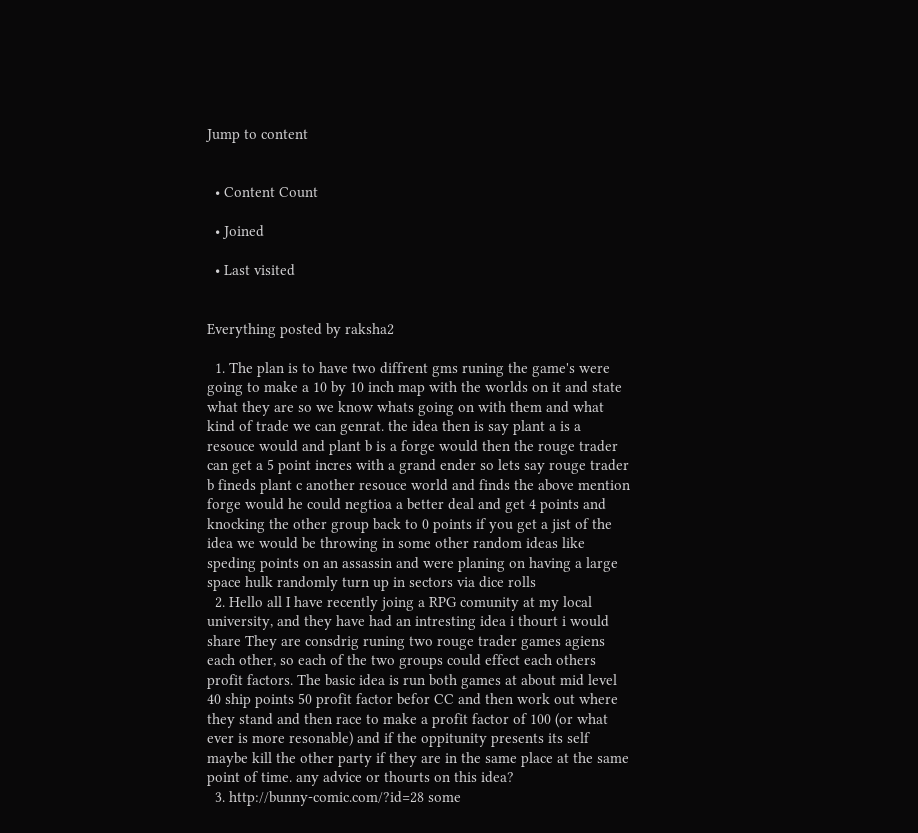Jump to content


  • Content Count

  • Joined

  • Last visited


Everything posted by raksha2

  1. The plan is to have two diffrent gms runing the game's were going to make a 10 by 10 inch map with the worlds on it and state what they are so we know whats going on with them and what kind of trade we can genrat. the idea then is say plant a is a resouce would and plant b is a forge would then the rouge trader can get a 5 point incres with a grand ender so lets say rouge trader b fineds plant c another resouce world and finds the above mention forge would he could negtioa a better deal and get 4 points and knocking the other group back to 0 points if you get a jist of the idea we would be throwing in some other random ideas like speding points on an assassin and were planing on having a large space hulk randomly turn up in sectors via dice rolls
  2. Hello all I have recently joing a RPG comunity at my local university, and they have had an intresting idea i thourt i would share They are consdrig runing two rouge trader games agiens each other, so each of the two groups could effect each others profit factors. The basic idea is run both games at about mid level 40 ship points 50 profit factor befor CC and then work out where they stand and then race to make a profit factor of 100 (or what ever is more resonable) and if the oppitunity presents its self maybe kill the other party if they are in the same place at the same point of time. any advice or thourts on this idea?
  3. http://bunny-comic.com/?id=28 some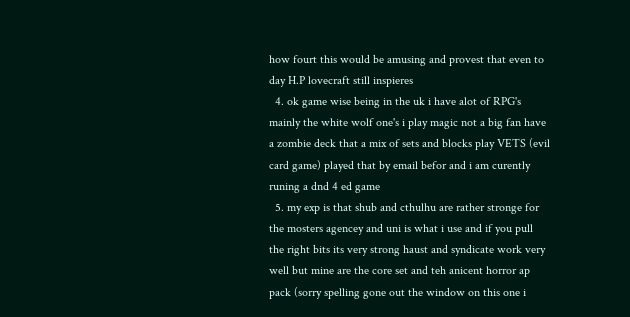how fourt this would be amusing and provest that even to day H.P lovecraft still inspieres
  4. ok game wise being in the uk i have alot of RPG's mainly the white wolf one's i play magic not a big fan have a zombie deck that a mix of sets and blocks play VETS (evil card game) played that by email befor and i am curently runing a dnd 4 ed game
  5. my exp is that shub and cthulhu are rather stronge for the mosters agencey and uni is what i use and if you pull the right bits its very strong haust and syndicate work very well but mine are the core set and teh anicent horror ap pack (sorry spelling gone out the window on this one i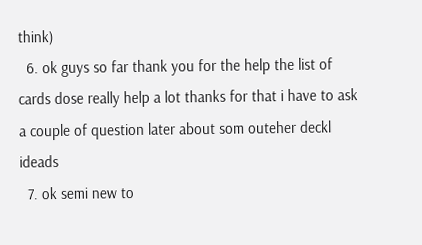think)
  6. ok guys so far thank you for the help the list of cards dose really help a lot thanks for that i have to ask a couple of question later about som outeher deckl ideads
  7. ok semi new to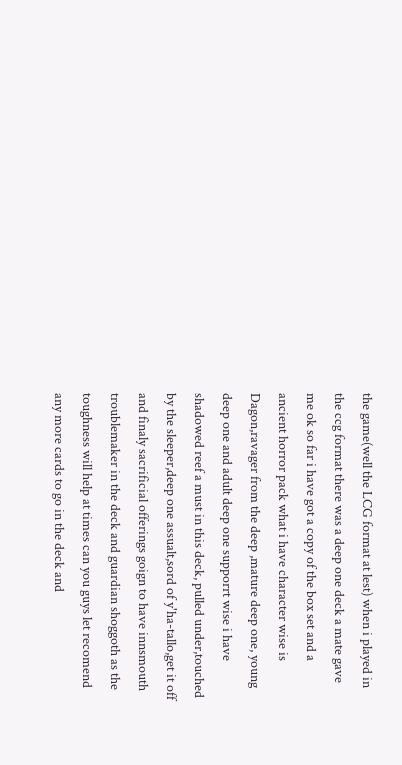the game(well the LCG format at lest) when i played in the ccg format there was a deep one deck a mate gave me ok so far i have got a copy of the box set and a ancient horror pack what i have character wise is Dagon,ravager from the deep ,mature deep one, young deep one and adult deep one supporrt wise i have shadowed reef a must in this deck, pulled under,touched by the sleeper,deep one assualt,sord of y'ha-tallo,get it off and finaly sacrificial offerings goign to have innsmouth troublemaker in the deck and guardian shoggoth as the toughness will help at times can you guys let recomend any more cards to go in the deck and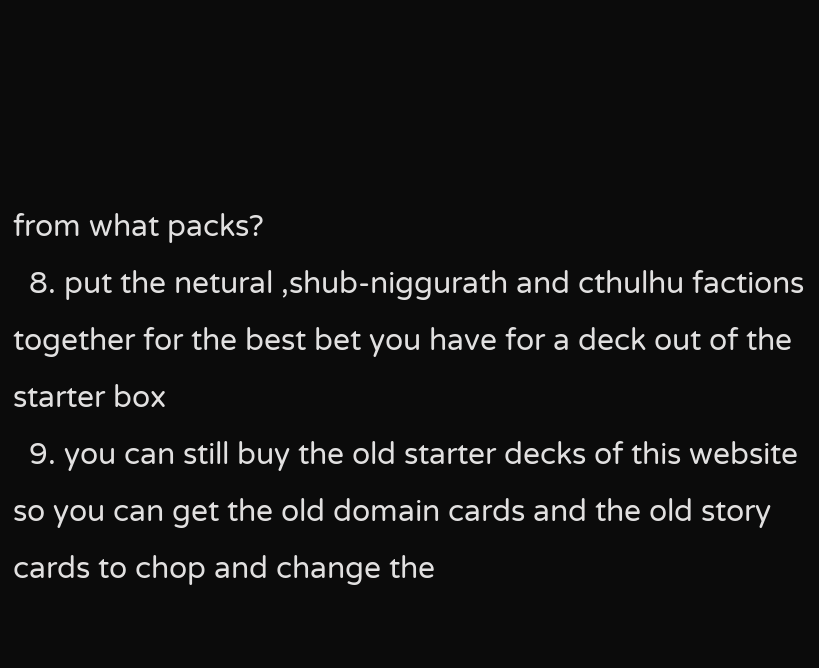from what packs?
  8. put the netural ,shub-niggurath and cthulhu factions together for the best bet you have for a deck out of the starter box
  9. you can still buy the old starter decks of this website so you can get the old domain cards and the old story cards to chop and change the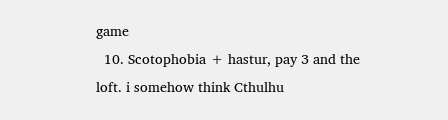game
  10. Scotophobia + hastur, pay 3 and the loft. i somehow think Cthulhu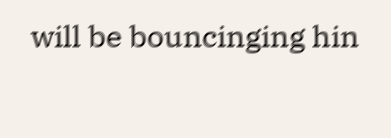will be bouncinging hin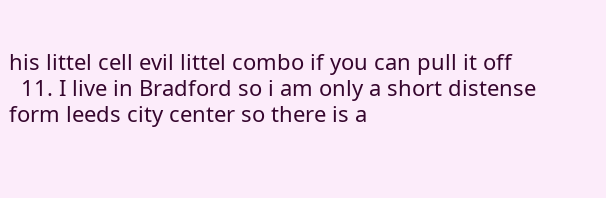his littel cell evil littel combo if you can pull it off
  11. I live in Bradford so i am only a short distense form leeds city center so there is a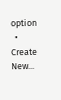option
  • Create New...